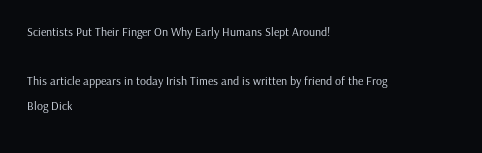Scientists Put Their Finger On Why Early Humans Slept Around!

This article appears in today Irish Times and is written by friend of the Frog Blog Dick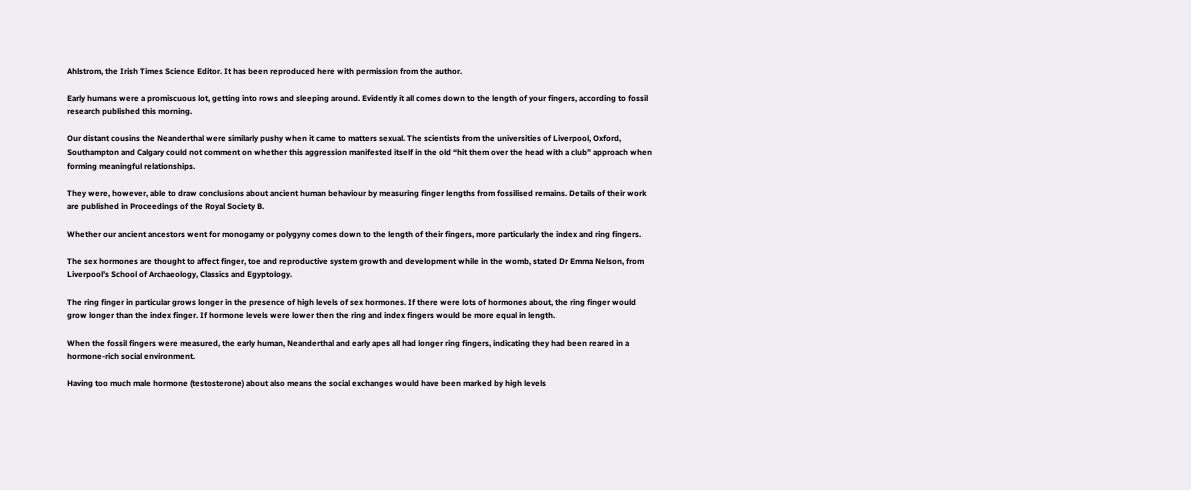Ahlstrom, the Irish Times Science Editor. It has been reproduced here with permission from the author.

Early humans were a promiscuous lot, getting into rows and sleeping around. Evidently it all comes down to the length of your fingers, according to fossil research published this morning.

Our distant cousins the Neanderthal were similarly pushy when it came to matters sexual. The scientists from the universities of Liverpool, Oxford, Southampton and Calgary could not comment on whether this aggression manifested itself in the old “hit them over the head with a club” approach when forming meaningful relationships.

They were, however, able to draw conclusions about ancient human behaviour by measuring finger lengths from fossilised remains. Details of their work are published in Proceedings of the Royal Society B.

Whether our ancient ancestors went for monogamy or polygyny comes down to the length of their fingers, more particularly the index and ring fingers.

The sex hormones are thought to affect finger, toe and reproductive system growth and development while in the womb, stated Dr Emma Nelson, from Liverpool’s School of Archaeology, Classics and Egyptology.

The ring finger in particular grows longer in the presence of high levels of sex hormones. If there were lots of hormones about, the ring finger would grow longer than the index finger. If hormone levels were lower then the ring and index fingers would be more equal in length.

When the fossil fingers were measured, the early human, Neanderthal and early apes all had longer ring fingers, indicating they had been reared in a hormone-rich social environment.

Having too much male hormone (testosterone) about also means the social exchanges would have been marked by high levels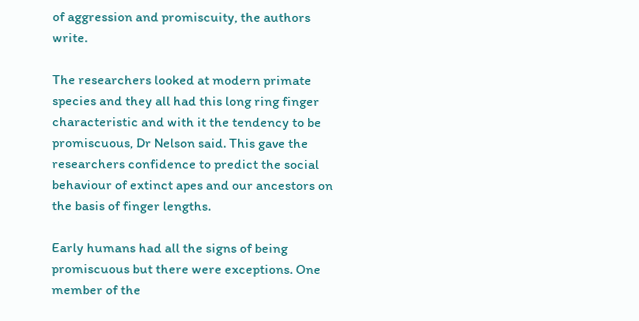of aggression and promiscuity, the authors write.

The researchers looked at modern primate species and they all had this long ring finger characteristic and with it the tendency to be promiscuous, Dr Nelson said. This gave the researchers confidence to predict the social behaviour of extinct apes and our ancestors on the basis of finger lengths.

Early humans had all the signs of being promiscuous but there were exceptions. One member of the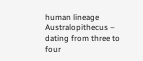human lineage Australopithecus – dating from three to four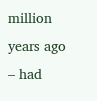million years ago – had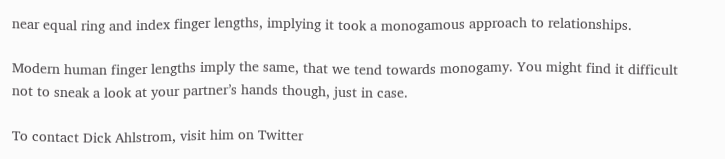near equal ring and index finger lengths, implying it took a monogamous approach to relationships.

Modern human finger lengths imply the same, that we tend towards monogamy. You might find it difficult not to sneak a look at your partner’s hands though, just in case.

To contact Dick Ahlstrom, visit him on Twitter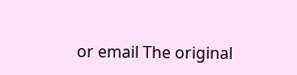or email The original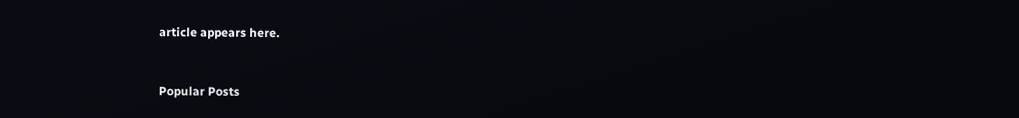article appears here.


Popular Posts